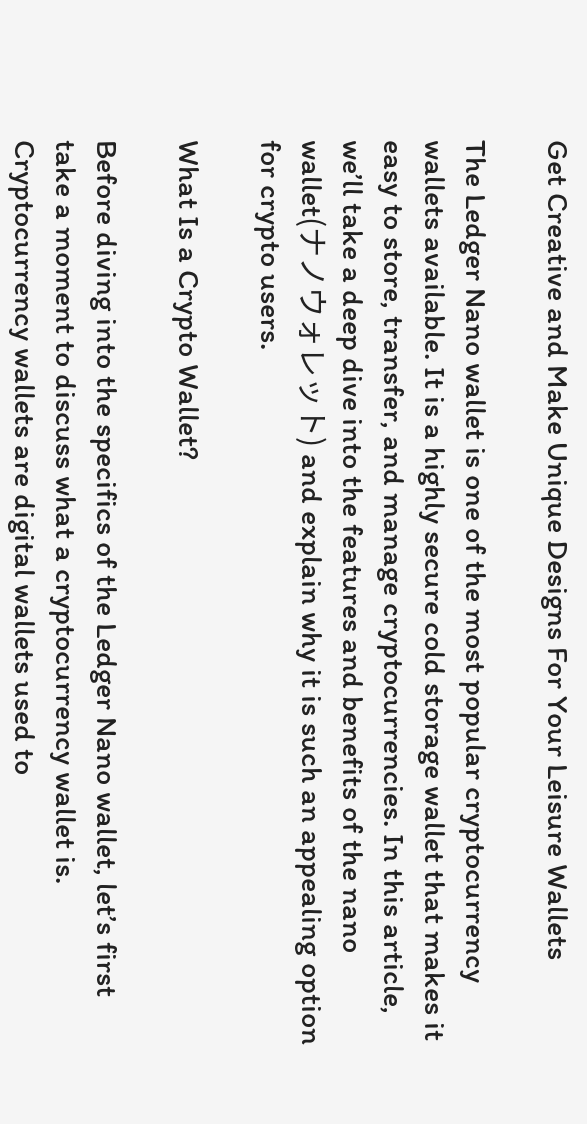Get Creative and Make Unique Designs For Your Leisure Wallets

The Ledger Nano wallet is one of the most popular cryptocurrency wallets available. It is a highly secure cold storage wallet that makes it easy to store, transfer, and manage cryptocurrencies. In this article, we’ll take a deep dive into the features and benefits of the nano wallet(ナノウォレット) and explain why it is such an appealing option for crypto users.

What Is a Crypto Wallet?

Before diving into the specifics of the Ledger Nano wallet, let’s first take a moment to discuss what a cryptocurrency wallet is. Cryptocurrency wallets are digital wallets used to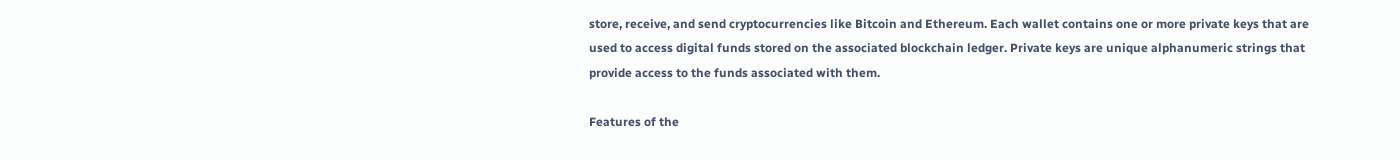store, receive, and send cryptocurrencies like Bitcoin and Ethereum. Each wallet contains one or more private keys that are used to access digital funds stored on the associated blockchain ledger. Private keys are unique alphanumeric strings that provide access to the funds associated with them.

Features of the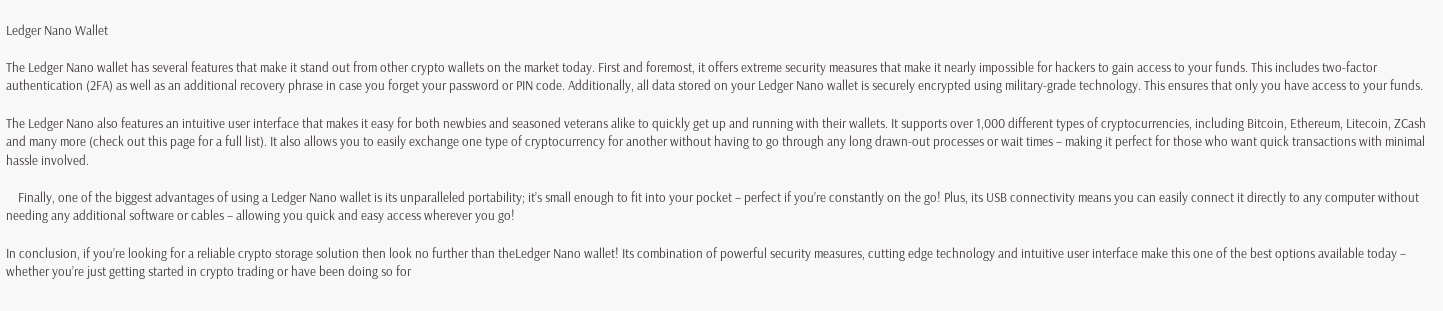Ledger Nano Wallet

The Ledger Nano wallet has several features that make it stand out from other crypto wallets on the market today. First and foremost, it offers extreme security measures that make it nearly impossible for hackers to gain access to your funds. This includes two-factor authentication (2FA) as well as an additional recovery phrase in case you forget your password or PIN code. Additionally, all data stored on your Ledger Nano wallet is securely encrypted using military-grade technology. This ensures that only you have access to your funds.

The Ledger Nano also features an intuitive user interface that makes it easy for both newbies and seasoned veterans alike to quickly get up and running with their wallets. It supports over 1,000 different types of cryptocurrencies, including Bitcoin, Ethereum, Litecoin, ZCash and many more (check out this page for a full list). It also allows you to easily exchange one type of cryptocurrency for another without having to go through any long drawn-out processes or wait times – making it perfect for those who want quick transactions with minimal hassle involved.

    Finally, one of the biggest advantages of using a Ledger Nano wallet is its unparalleled portability; it’s small enough to fit into your pocket – perfect if you’re constantly on the go! Plus, its USB connectivity means you can easily connect it directly to any computer without needing any additional software or cables – allowing you quick and easy access wherever you go!

In conclusion, if you’re looking for a reliable crypto storage solution then look no further than theLedger Nano wallet! Its combination of powerful security measures, cutting edge technology and intuitive user interface make this one of the best options available today – whether you’re just getting started in crypto trading or have been doing so for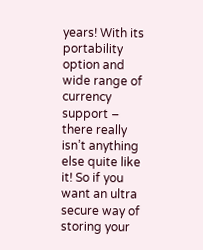years! With its portability option and wide range of currency support – there really isn’t anything else quite like it! So if you want an ultra secure way of storing your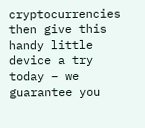cryptocurrencies then give this handy little device a try today – we guarantee you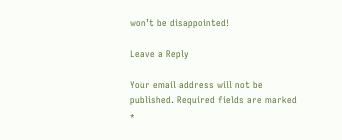won’t be disappointed!

Leave a Reply

Your email address will not be published. Required fields are marked *